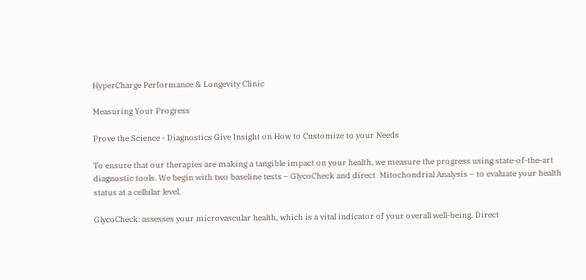HyperCharge Performance & Longevity Clinic

Measuring Your Progress

Prove the Science - Diagnostics Give Insight on How to Customize to your Needs

To ensure that our therapies are making a tangible impact on your health, we measure the progress using state-of-the-art diagnostic tools. We begin with two baseline tests – GlycoCheck and direct  Mitochondrial Analysis – to evaluate your health status at a cellular level.

GlycoCheck: assesses your microvascular health, which is a vital indicator of your overall well-being. Direct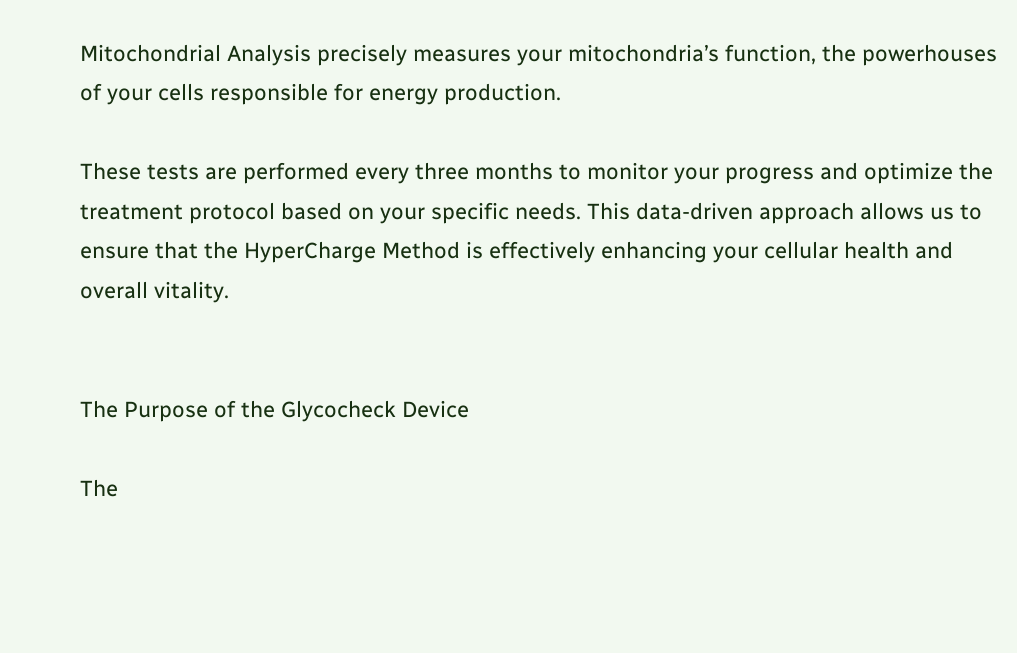Mitochondrial Analysis precisely measures your mitochondria’s function, the powerhouses of your cells responsible for energy production.

These tests are performed every three months to monitor your progress and optimize the treatment protocol based on your specific needs. This data-driven approach allows us to ensure that the HyperCharge Method is effectively enhancing your cellular health and overall vitality.


The Purpose of the Glycocheck Device

The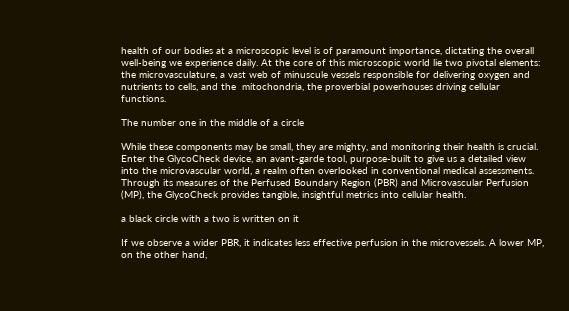health of our bodies at a microscopic level is of paramount importance, dictating the overall well-being we experience daily. At the core of this microscopic world lie two pivotal elements: the microvasculature, a vast web of minuscule vessels responsible for delivering oxygen and nutrients to cells, and the  mitochondria, the proverbial powerhouses driving cellular functions.

The number one in the middle of a circle

While these components may be small, they are mighty, and monitoring their health is crucial. Enter the GlycoCheck device, an avant-garde tool, purpose-built to give us a detailed view into the microvascular world, a realm often overlooked in conventional medical assessments. Through its measures of the Perfused Boundary Region (PBR) and Microvascular Perfusion (MP), the GlycoCheck provides tangible, insightful metrics into cellular health.

a black circle with a two is written on it

If we observe a wider PBR, it indicates less effective perfusion in the microvessels. A lower MP, on the other hand,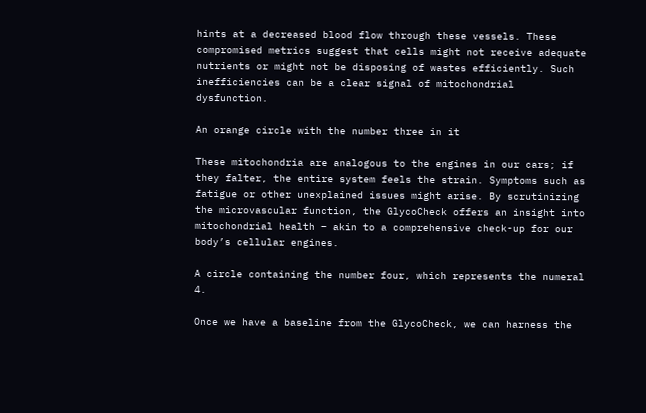hints at a decreased blood flow through these vessels. These compromised metrics suggest that cells might not receive adequate nutrients or might not be disposing of wastes efficiently. Such inefficiencies can be a clear signal of mitochondrial dysfunction.

An orange circle with the number three in it

These mitochondria are analogous to the engines in our cars; if they falter, the entire system feels the strain. Symptoms such as fatigue or other unexplained issues might arise. By scrutinizing the microvascular function, the GlycoCheck offers an insight into mitochondrial health – akin to a comprehensive check-up for our body’s cellular engines.

A circle containing the number four, which represents the numeral 4.

Once we have a baseline from the GlycoCheck, we can harness the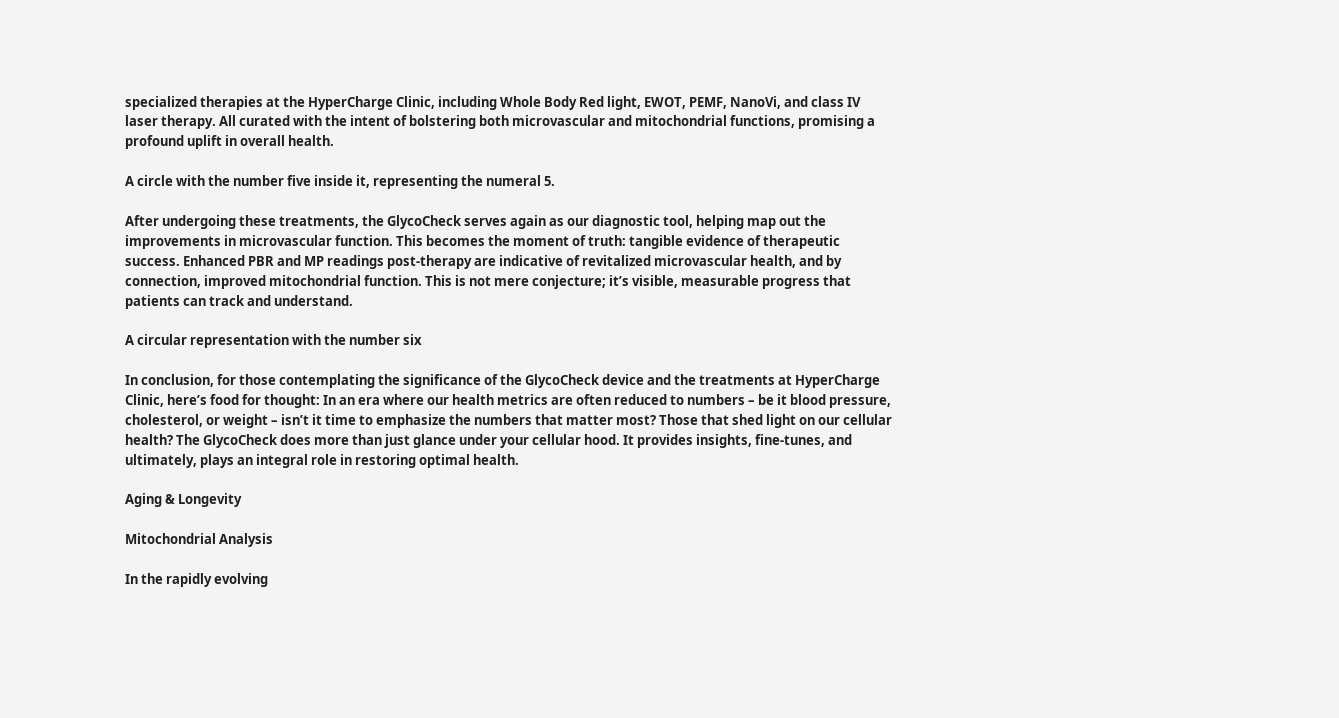specialized therapies at the HyperCharge Clinic, including Whole Body Red light, EWOT, PEMF, NanoVi, and class IV laser therapy. All curated with the intent of bolstering both microvascular and mitochondrial functions, promising a profound uplift in overall health.

A circle with the number five inside it, representing the numeral 5.

After undergoing these treatments, the GlycoCheck serves again as our diagnostic tool, helping map out the improvements in microvascular function. This becomes the moment of truth: tangible evidence of therapeutic success. Enhanced PBR and MP readings post-therapy are indicative of revitalized microvascular health, and by connection, improved mitochondrial function. This is not mere conjecture; it’s visible, measurable progress that patients can track and understand.

A circular representation with the number six

In conclusion, for those contemplating the significance of the GlycoCheck device and the treatments at HyperCharge Clinic, here’s food for thought: In an era where our health metrics are often reduced to numbers – be it blood pressure, cholesterol, or weight – isn’t it time to emphasize the numbers that matter most? Those that shed light on our cellular health? The GlycoCheck does more than just glance under your cellular hood. It provides insights, fine-tunes, and ultimately, plays an integral role in restoring optimal health.

Aging & Longevity

Mitochondrial Analysis

In the rapidly evolving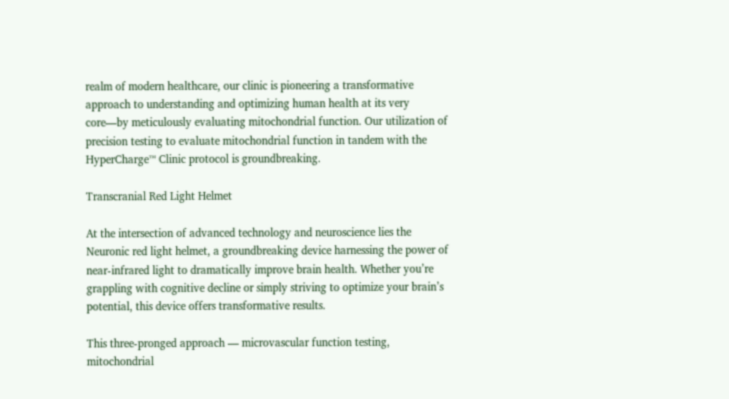realm of modern healthcare, our clinic is pioneering a transformative approach to understanding and optimizing human health at its very core—by meticulously evaluating mitochondrial function. Our utilization of precision testing to evaluate mitochondrial function in tandem with the HyperCharge™ Clinic protocol is groundbreaking.

Transcranial Red Light Helmet

At the intersection of advanced technology and neuroscience lies the Neuronic red light helmet, a groundbreaking device harnessing the power of near-infrared light to dramatically improve brain health. Whether you’re grappling with cognitive decline or simply striving to optimize your brain’s potential, this device offers transformative results.

This three-pronged approach — microvascular function testing, mitochondrial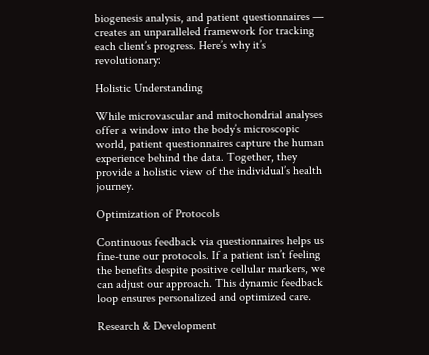biogenesis analysis, and patient questionnaires — creates an unparalleled framework for tracking each client’s progress. Here’s why it’s revolutionary:

Holistic Understanding

While microvascular and mitochondrial analyses offer a window into the body’s microscopic world, patient questionnaires capture the human experience behind the data. Together, they provide a holistic view of the individual’s health journey.

Optimization of Protocols

Continuous feedback via questionnaires helps us fine-tune our protocols. If a patient isn’t feeling the benefits despite positive cellular markers, we can adjust our approach. This dynamic feedback loop ensures personalized and optimized care.

Research & Development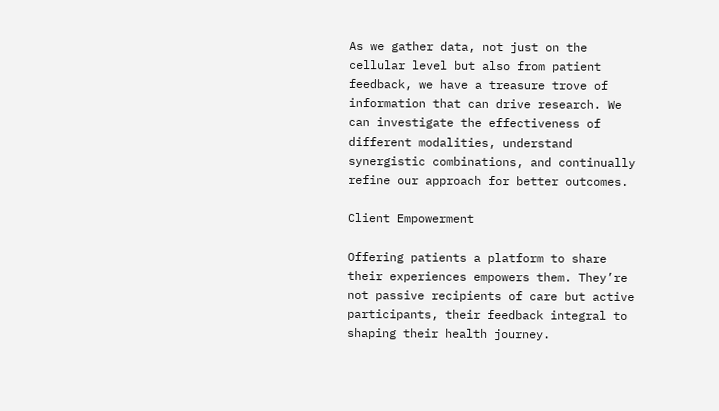As we gather data, not just on the cellular level but also from patient feedback, we have a treasure trove of information that can drive research. We can investigate the effectiveness of different modalities, understand synergistic combinations, and continually refine our approach for better outcomes.

Client Empowerment

Offering patients a platform to share their experiences empowers them. They’re not passive recipients of care but active participants, their feedback integral to shaping their health journey.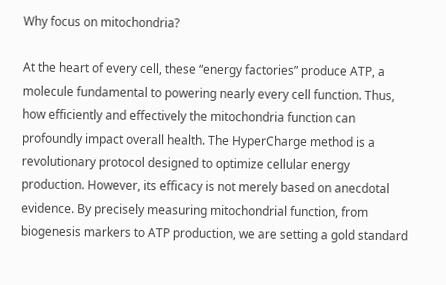Why focus on mitochondria?

At the heart of every cell, these “energy factories” produce ATP, a molecule fundamental to powering nearly every cell function. Thus, how efficiently and effectively the mitochondria function can profoundly impact overall health. The HyperCharge method is a revolutionary protocol designed to optimize cellular energy production. However, its efficacy is not merely based on anecdotal evidence. By precisely measuring mitochondrial function, from biogenesis markers to ATP production, we are setting a gold standard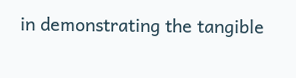in demonstrating the tangible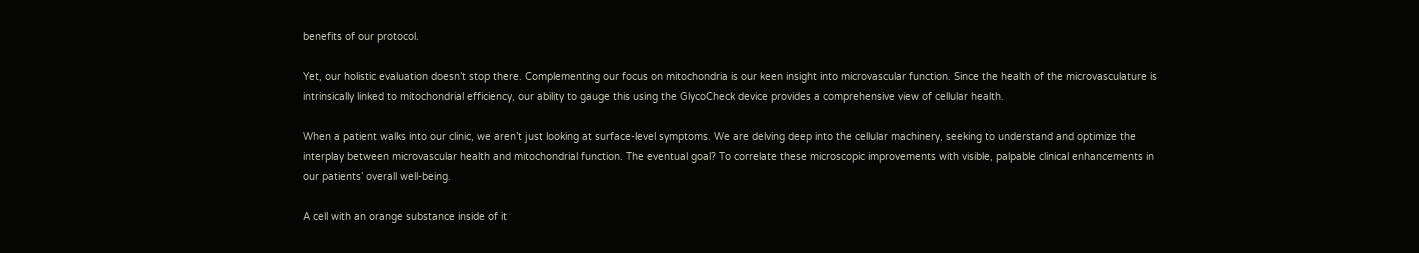benefits of our protocol.

Yet, our holistic evaluation doesn’t stop there. Complementing our focus on mitochondria is our keen insight into microvascular function. Since the health of the microvasculature is intrinsically linked to mitochondrial efficiency, our ability to gauge this using the GlycoCheck device provides a comprehensive view of cellular health.

When a patient walks into our clinic, we aren’t just looking at surface-level symptoms. We are delving deep into the cellular machinery, seeking to understand and optimize the interplay between microvascular health and mitochondrial function. The eventual goal? To correlate these microscopic improvements with visible, palpable clinical enhancements in our patients’ overall well-being.

A cell with an orange substance inside of it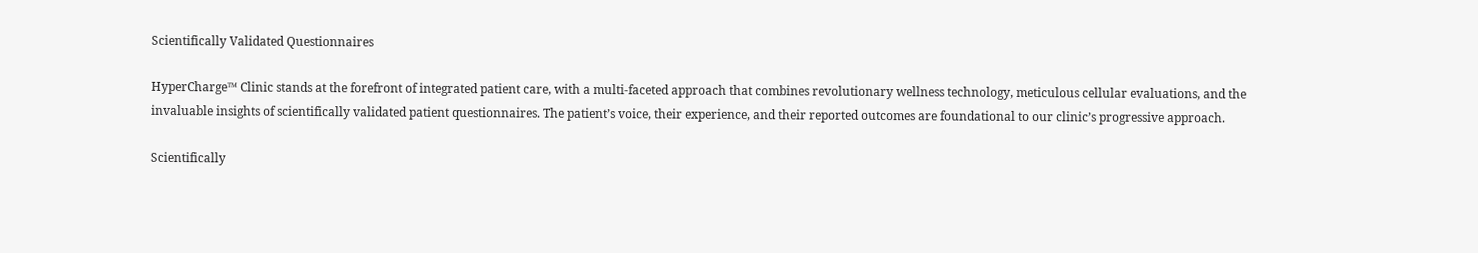Scientifically Validated Questionnaires

HyperCharge™ Clinic stands at the forefront of integrated patient care, with a multi-faceted approach that combines revolutionary wellness technology, meticulous cellular evaluations, and the invaluable insights of scientifically validated patient questionnaires. The patient’s voice, their experience, and their reported outcomes are foundational to our clinic’s progressive approach.

Scientifically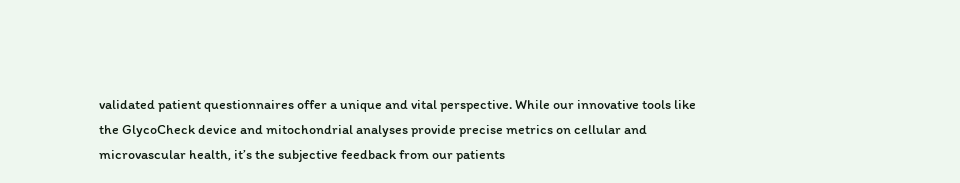validated patient questionnaires offer a unique and vital perspective. While our innovative tools like the GlycoCheck device and mitochondrial analyses provide precise metrics on cellular and microvascular health, it’s the subjective feedback from our patients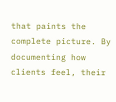that paints the complete picture. By documenting how clients feel, their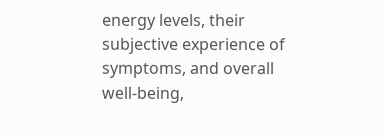energy levels, their subjective experience of symptoms, and overall well-being,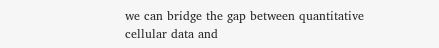we can bridge the gap between quantitative cellular data and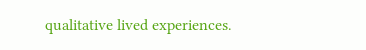qualitative lived experiences.